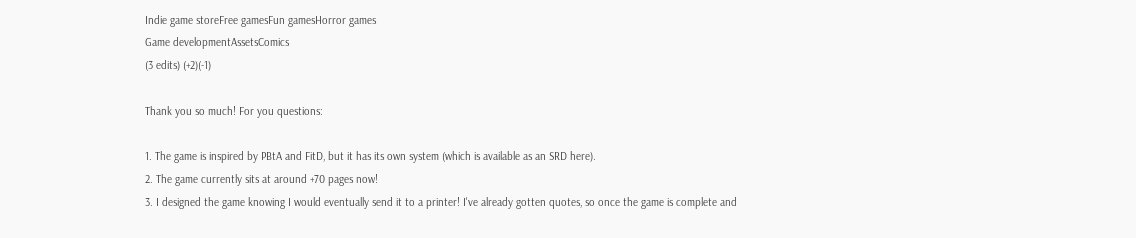Indie game storeFree gamesFun gamesHorror games
Game developmentAssetsComics
(3 edits) (+2)(-1)

Thank you so much! For you questions:

1. The game is inspired by PBtA and FitD, but it has its own system (which is available as an SRD here).
2. The game currently sits at around +70 pages now!
3. I designed the game knowing I would eventually send it to a printer! I've already gotten quotes, so once the game is complete and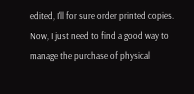edited, I'll for sure order printed copies. Now, I just need to find a good way to manage the purchase of physical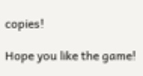copies!

Hope you like the game!